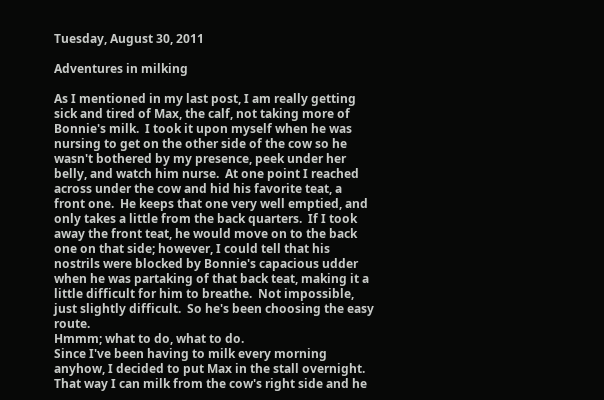Tuesday, August 30, 2011

Adventures in milking

As I mentioned in my last post, I am really getting sick and tired of Max, the calf, not taking more of Bonnie's milk.  I took it upon myself when he was nursing to get on the other side of the cow so he wasn't bothered by my presence, peek under her belly, and watch him nurse.  At one point I reached across under the cow and hid his favorite teat, a front one.  He keeps that one very well emptied, and only takes a little from the back quarters.  If I took away the front teat, he would move on to the back one on that side; however, I could tell that his nostrils were blocked by Bonnie's capacious udder when he was partaking of that back teat, making it a little difficult for him to breathe.  Not impossible, just slightly difficult.  So he's been choosing the easy route.
Hmmm; what to do, what to do.
Since I've been having to milk every morning anyhow, I decided to put Max in the stall overnight.  That way I can milk from the cow's right side and he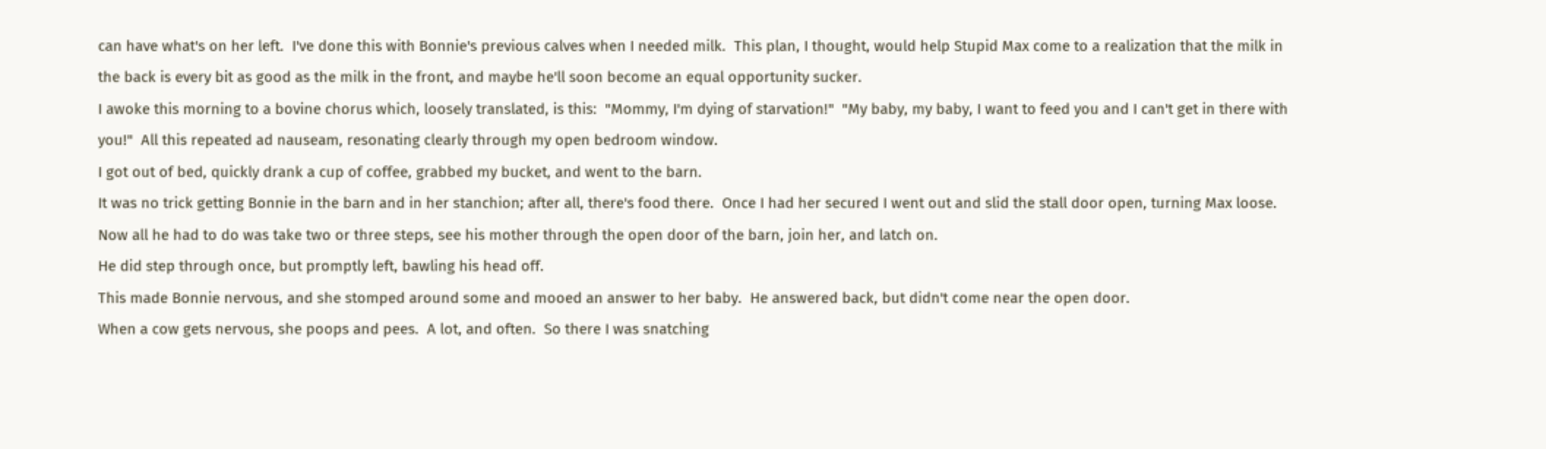can have what's on her left.  I've done this with Bonnie's previous calves when I needed milk.  This plan, I thought, would help Stupid Max come to a realization that the milk in the back is every bit as good as the milk in the front, and maybe he'll soon become an equal opportunity sucker.
I awoke this morning to a bovine chorus which, loosely translated, is this:  "Mommy, I'm dying of starvation!"  "My baby, my baby, I want to feed you and I can't get in there with you!"  All this repeated ad nauseam, resonating clearly through my open bedroom window.
I got out of bed, quickly drank a cup of coffee, grabbed my bucket, and went to the barn.
It was no trick getting Bonnie in the barn and in her stanchion; after all, there's food there.  Once I had her secured I went out and slid the stall door open, turning Max loose.  Now all he had to do was take two or three steps, see his mother through the open door of the barn, join her, and latch on.
He did step through once, but promptly left, bawling his head off.
This made Bonnie nervous, and she stomped around some and mooed an answer to her baby.  He answered back, but didn't come near the open door.
When a cow gets nervous, she poops and pees.  A lot, and often.  So there I was snatching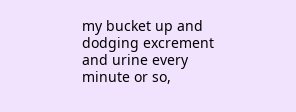my bucket up and dodging excrement and urine every minute or so,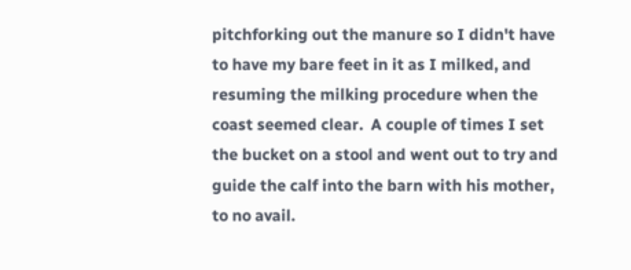pitchforking out the manure so I didn't have to have my bare feet in it as I milked, and resuming the milking procedure when the coast seemed clear.  A couple of times I set the bucket on a stool and went out to try and guide the calf into the barn with his mother, to no avail.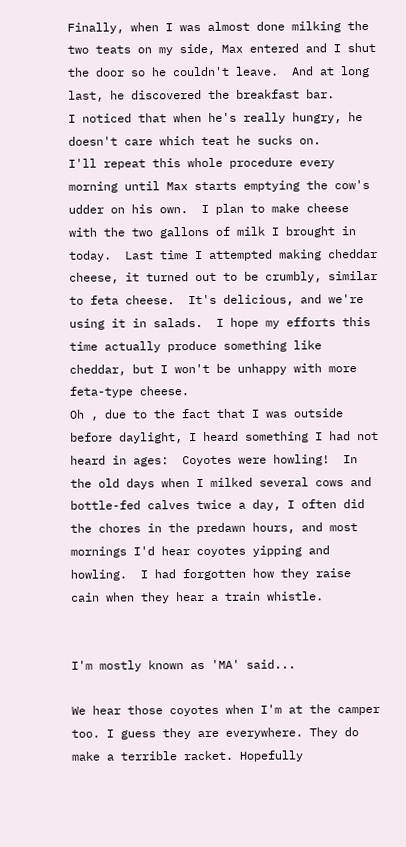Finally, when I was almost done milking the two teats on my side, Max entered and I shut the door so he couldn't leave.  And at long last, he discovered the breakfast bar.
I noticed that when he's really hungry, he doesn't care which teat he sucks on.
I'll repeat this whole procedure every morning until Max starts emptying the cow's udder on his own.  I plan to make cheese with the two gallons of milk I brought in today.  Last time I attempted making cheddar cheese, it turned out to be crumbly, similar to feta cheese.  It's delicious, and we're using it in salads.  I hope my efforts this time actually produce something like cheddar, but I won't be unhappy with more feta-type cheese.
Oh , due to the fact that I was outside before daylight, I heard something I had not heard in ages:  Coyotes were howling!  In the old days when I milked several cows and bottle-fed calves twice a day, I often did the chores in the predawn hours, and most mornings I'd hear coyotes yipping and howling.  I had forgotten how they raise cain when they hear a train whistle.


I'm mostly known as 'MA' said...

We hear those coyotes when I'm at the camper too. I guess they are everywhere. They do make a terrible racket. Hopefully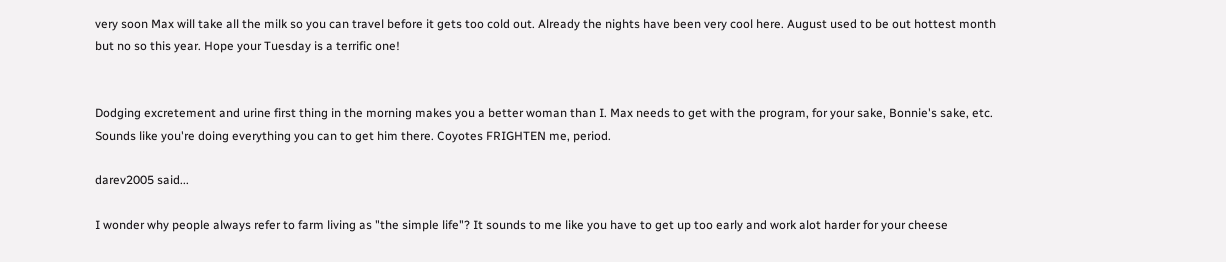very soon Max will take all the milk so you can travel before it gets too cold out. Already the nights have been very cool here. August used to be out hottest month but no so this year. Hope your Tuesday is a terrific one!


Dodging excretement and urine first thing in the morning makes you a better woman than I. Max needs to get with the program, for your sake, Bonnie's sake, etc. Sounds like you're doing everything you can to get him there. Coyotes FRIGHTEN me, period.

darev2005 said...

I wonder why people always refer to farm living as "the simple life"? It sounds to me like you have to get up too early and work alot harder for your cheese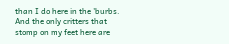than I do here in the 'burbs. And the only critters that stomp on my feet here are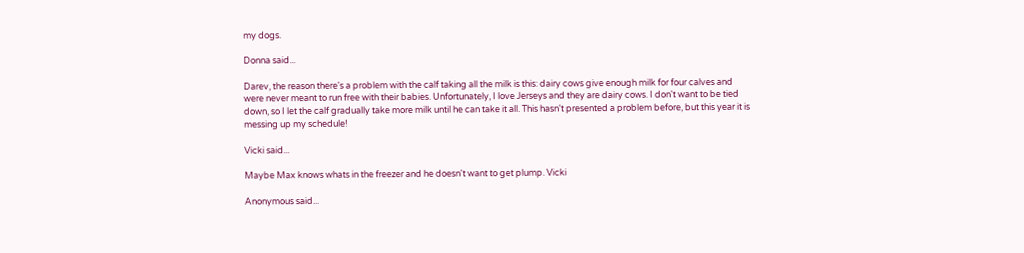my dogs.

Donna said...

Darev, the reason there's a problem with the calf taking all the milk is this: dairy cows give enough milk for four calves and were never meant to run free with their babies. Unfortunately, I love Jerseys and they are dairy cows. I don't want to be tied down, so I let the calf gradually take more milk until he can take it all. This hasn't presented a problem before, but this year it is messing up my schedule!

Vicki said...

Maybe Max knows whats in the freezer and he doesn't want to get plump. Vicki

Anonymous said...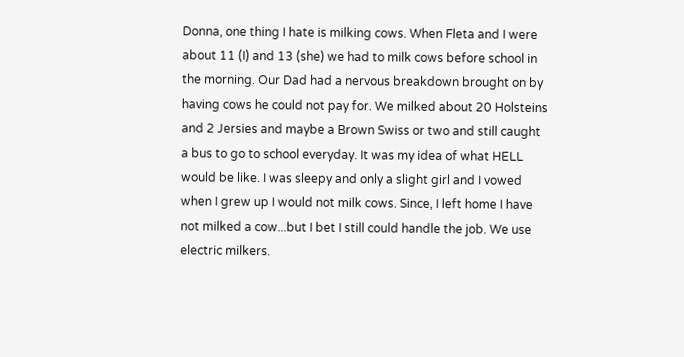Donna, one thing I hate is milking cows. When Fleta and I were about 11 (I) and 13 (she) we had to milk cows before school in the morning. Our Dad had a nervous breakdown brought on by having cows he could not pay for. We milked about 20 Holsteins and 2 Jersies and maybe a Brown Swiss or two and still caught a bus to go to school everyday. It was my idea of what HELL would be like. I was sleepy and only a slight girl and I vowed when I grew up I would not milk cows. Since, I left home I have not milked a cow...but I bet I still could handle the job. We use electric milkers.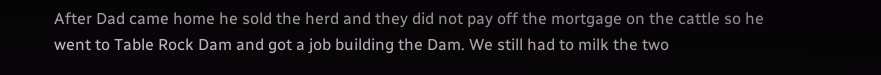After Dad came home he sold the herd and they did not pay off the mortgage on the cattle so he went to Table Rock Dam and got a job building the Dam. We still had to milk the two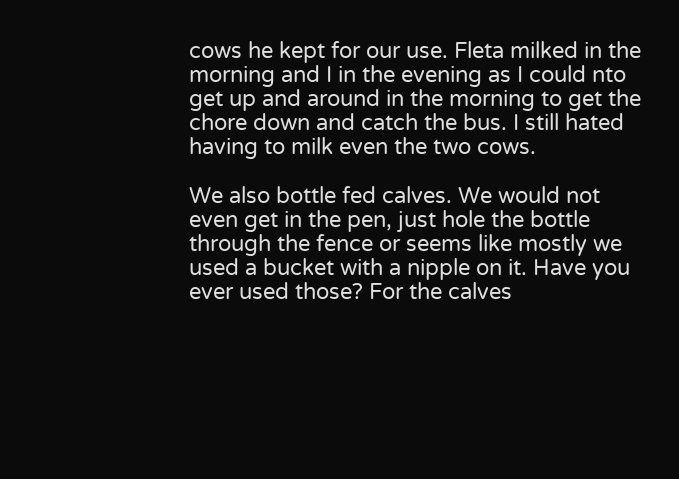cows he kept for our use. Fleta milked in the morning and I in the evening as I could nto get up and around in the morning to get the chore down and catch the bus. I still hated having to milk even the two cows.

We also bottle fed calves. We would not even get in the pen, just hole the bottle through the fence or seems like mostly we used a bucket with a nipple on it. Have you ever used those? For the calves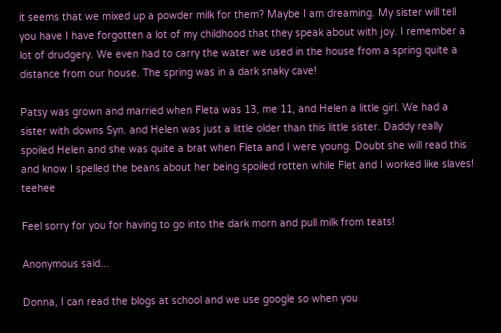it seems that we mixed up a powder milk for them? Maybe I am dreaming. My sister will tell you have I have forgotten a lot of my childhood that they speak about with joy. I remember a lot of drudgery. We even had to carry the water we used in the house from a spring quite a distance from our house. The spring was in a dark snaky cave!

Patsy was grown and married when Fleta was 13, me 11, and Helen a little girl. We had a sister with downs Syn. and Helen was just a little older than this little sister. Daddy really spoiled Helen and she was quite a brat when Fleta and I were young. Doubt she will read this and know I spelled the beans about her being spoiled rotten while Flet and I worked like slaves! teehee

Feel sorry for you for having to go into the dark morn and pull milk from teats!

Anonymous said...

Donna, I can read the blogs at school and we use google so when you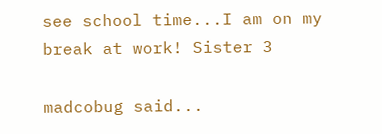see school time...I am on my break at work! Sister 3

madcobug said...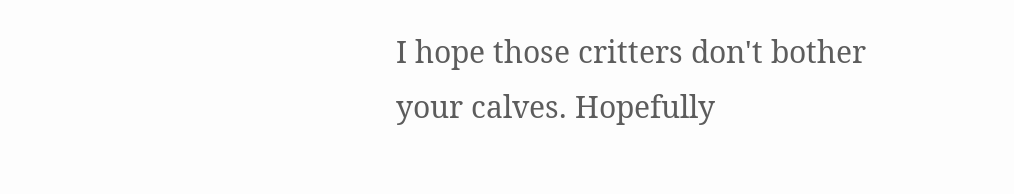I hope those critters don't bother your calves. Hopefully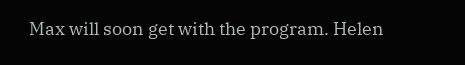Max will soon get with the program. Helen